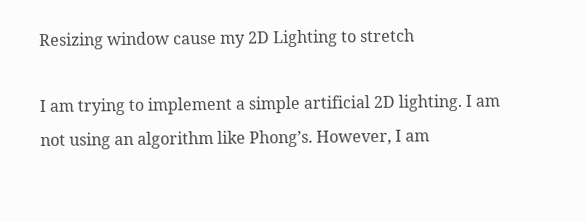Resizing window cause my 2D Lighting to stretch

I am trying to implement a simple artificial 2D lighting. I am not using an algorithm like Phong’s. However, I am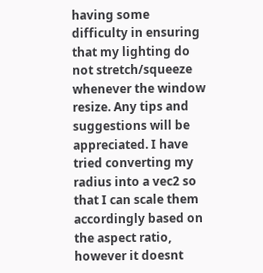having some difficulty in ensuring that my lighting do not stretch/squeeze whenever the window resize. Any tips and suggestions will be appreciated. I have tried converting my radius into a vec2 so that I can scale them accordingly based on the aspect ratio, however it doesnt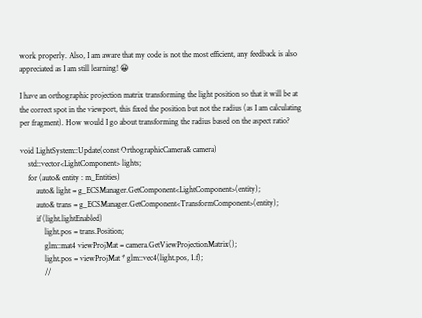work properly. Also, I am aware that my code is not the most efficient, any feedback is also appreciated as I am still learning! 😀

I have an orthographic projection matrix transforming the light position so that it will be at the correct spot in the viewport, this fixed the position but not the radius (as I am calculating per fragment). How would I go about transforming the radius based on the aspect ratio?

void LightSystem::Update(const OrthographicCamera& camera)
    std::vector<LightComponent> lights;
    for (auto& entity : m_Entities)
        auto& light = g_ECSManager.GetComponent<LightComponent>(entity);
        auto& trans = g_ECSManager.GetComponent<TransformComponent>(entity);
        if (light.lightEnabled)
            light.pos = trans.Position;
            glm::mat4 viewProjMat = camera.GetViewProjectionMatrix();
            light.pos = viewProjMat * glm::vec4(light.pos, 1.f);
            //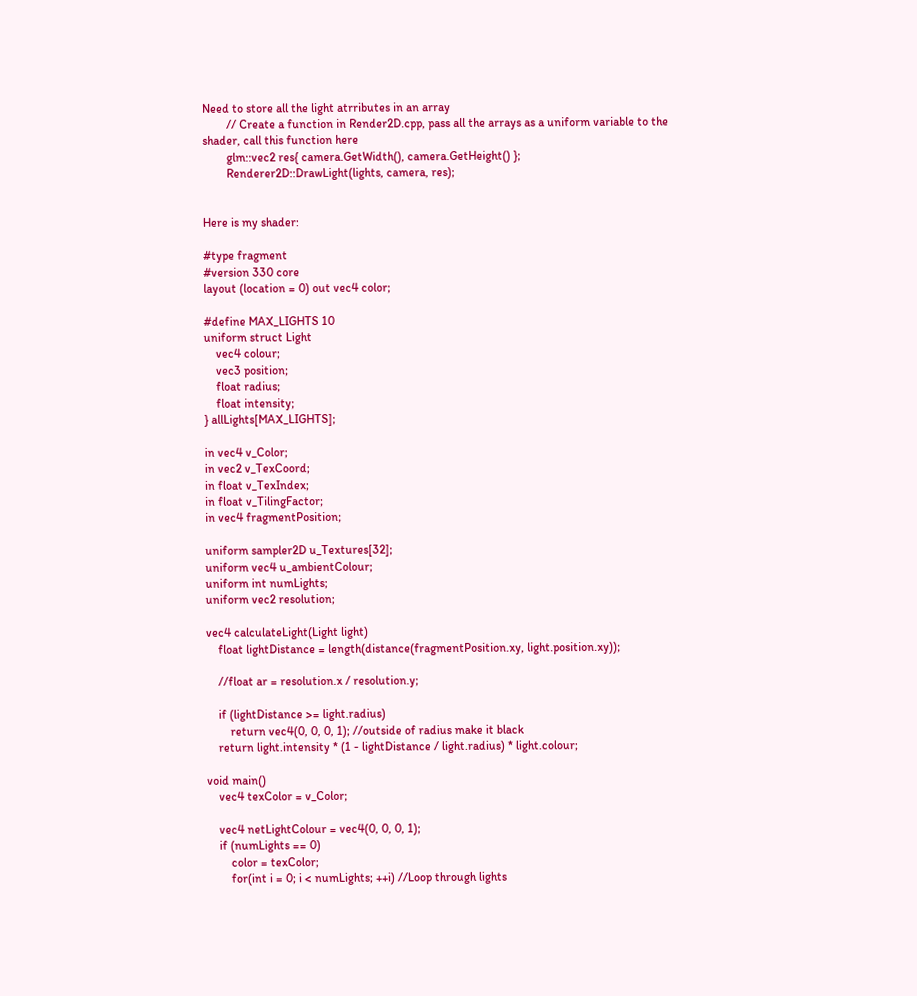Need to store all the light atrributes in an array
        // Create a function in Render2D.cpp, pass all the arrays as a uniform variable to the shader, call this function here
        glm::vec2 res{ camera.GetWidth(), camera.GetHeight() };
        Renderer2D::DrawLight(lights, camera, res);


Here is my shader:

#type fragment
#version 330 core
layout (location = 0) out vec4 color;

#define MAX_LIGHTS 10
uniform struct Light
    vec4 colour;
    vec3 position;
    float radius;
    float intensity;
} allLights[MAX_LIGHTS];

in vec4 v_Color;
in vec2 v_TexCoord;
in float v_TexIndex;
in float v_TilingFactor;
in vec4 fragmentPosition;

uniform sampler2D u_Textures[32];
uniform vec4 u_ambientColour;
uniform int numLights;
uniform vec2 resolution;

vec4 calculateLight(Light light)
    float lightDistance = length(distance(fragmentPosition.xy, light.position.xy));

    //float ar = resolution.x / resolution.y;

    if (lightDistance >= light.radius)
        return vec4(0, 0, 0, 1); //outside of radius make it black
    return light.intensity * (1 - lightDistance / light.radius) * light.colour;

void main()
    vec4 texColor = v_Color;

    vec4 netLightColour = vec4(0, 0, 0, 1);
    if (numLights == 0)
        color = texColor;
        for(int i = 0; i < numLights; ++i) //Loop through lights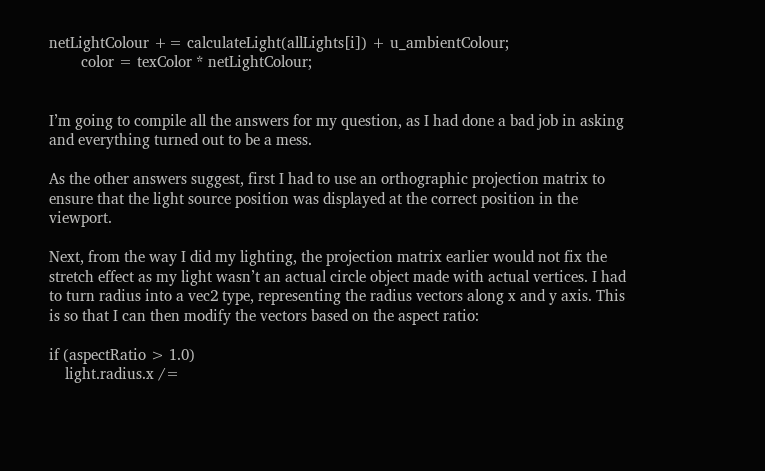netLightColour += calculateLight(allLights[i]) + u_ambientColour;
        color = texColor * netLightColour;


I’m going to compile all the answers for my question, as I had done a bad job in asking and everything turned out to be a mess.

As the other answers suggest, first I had to use an orthographic projection matrix to ensure that the light source position was displayed at the correct position in the viewport.

Next, from the way I did my lighting, the projection matrix earlier would not fix the stretch effect as my light wasn’t an actual circle object made with actual vertices. I had to turn radius into a vec2 type, representing the radius vectors along x and y axis. This is so that I can then modify the vectors based on the aspect ratio:

if (aspectRatio > 1.0)
    light.radius.x /=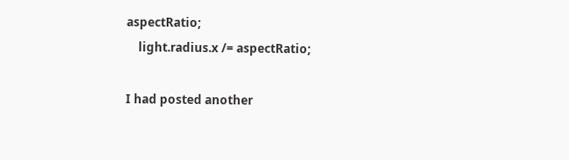aspectRatio;
    light.radius.x /= aspectRatio;

I had posted another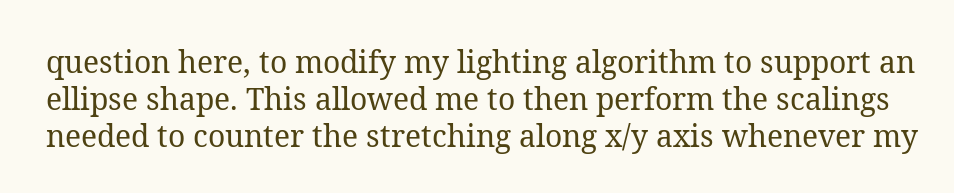question here, to modify my lighting algorithm to support an ellipse shape. This allowed me to then perform the scalings needed to counter the stretching along x/y axis whenever my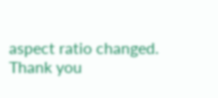aspect ratio changed. Thank you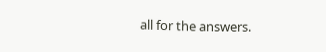all for the answers.